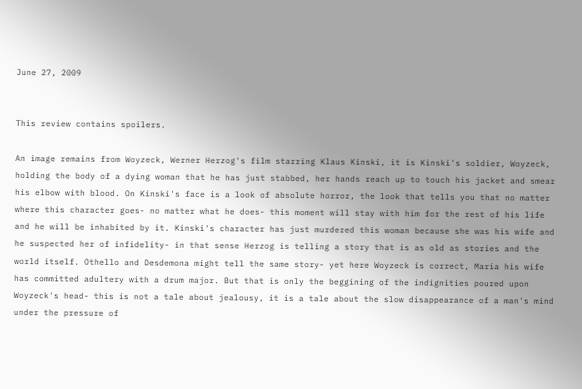June 27, 2009


This review contains spoilers.

An image remains from Woyzeck, Werner Herzog's film starring Klaus Kinski, it is Kinski's soldier, Woyzeck, holding the body of a dying woman that he has just stabbed, her hands reach up to touch his jacket and smear his elbow with blood. On Kinski's face is a look of absolute horror, the look that tells you that no matter where this character goes- no matter what he does- this moment will stay with him for the rest of his life and he will be inhabited by it. Kinski's character has just murdered this woman because she was his wife and he suspected her of infidelity- in that sense Herzog is telling a story that is as old as stories and the world itself. Othello and Desdemona might tell the same story- yet here Woyzeck is correct, Maria his wife has committed adultery with a drum major. But that is only the beggining of the indignities poured upon Woyzeck's head- this is not a tale about jealousy, it is a tale about the slow disappearance of a man's mind under the pressure of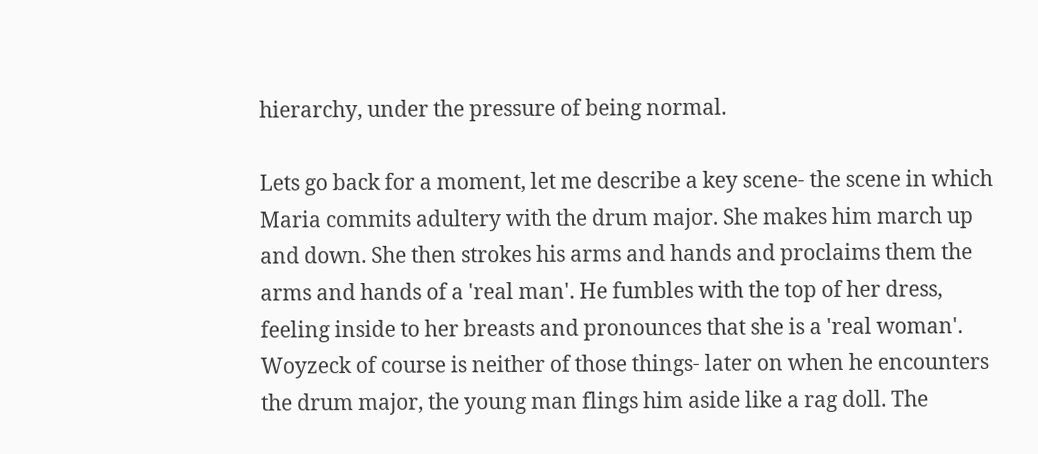hierarchy, under the pressure of being normal.

Lets go back for a moment, let me describe a key scene- the scene in which Maria commits adultery with the drum major. She makes him march up and down. She then strokes his arms and hands and proclaims them the arms and hands of a 'real man'. He fumbles with the top of her dress, feeling inside to her breasts and pronounces that she is a 'real woman'. Woyzeck of course is neither of those things- later on when he encounters the drum major, the young man flings him aside like a rag doll. The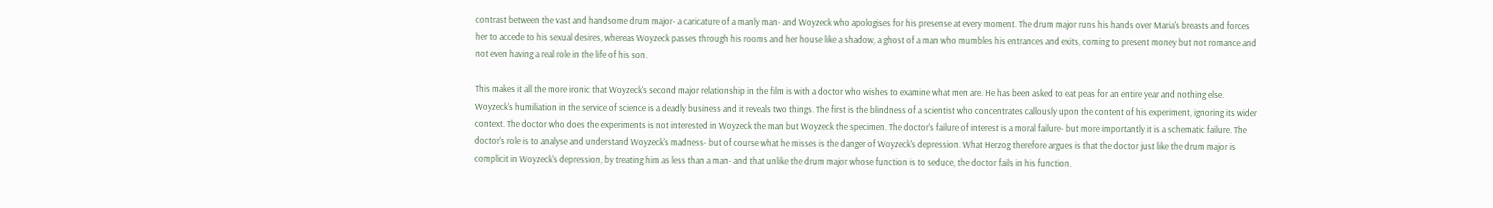contrast between the vast and handsome drum major- a caricature of a manly man- and Woyzeck who apologises for his presense at every moment. The drum major runs his hands over Maria's breasts and forces her to accede to his sexual desires, whereas Woyzeck passes through his rooms and her house like a shadow, a ghost of a man who mumbles his entrances and exits, coming to present money but not romance and not even having a real role in the life of his son.

This makes it all the more ironic that Woyzeck's second major relationship in the film is with a doctor who wishes to examine what men are. He has been asked to eat peas for an entire year and nothing else. Woyzeck's humiliation in the service of science is a deadly business and it reveals two things. The first is the blindness of a scientist who concentrates callously upon the content of his experiment, ignoring its wider context. The doctor who does the experiments is not interested in Woyzeck the man but Woyzeck the specimen. The doctor's failure of interest is a moral failure- but more importantly it is a schematic failure. The doctor's role is to analyse and understand Woyzeck's madness- but of course what he misses is the danger of Woyzeck's depression. What Herzog therefore argues is that the doctor just like the drum major is complicit in Woyzeck's depression, by treating him as less than a man- and that unlike the drum major whose function is to seduce, the doctor fails in his function.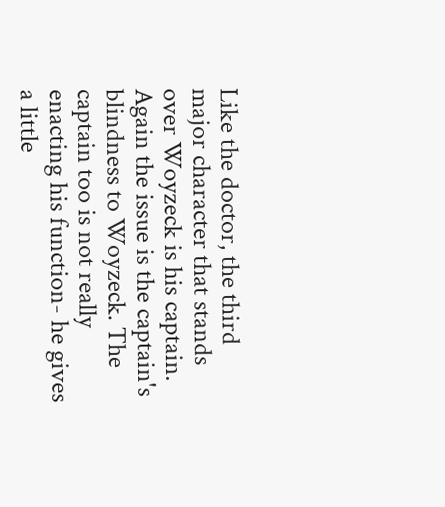Like the doctor, the third major character that stands over Woyzeck is his captain. Again the issue is the captain's blindness to Woyzeck. The captain too is not really enacting his function- he gives a little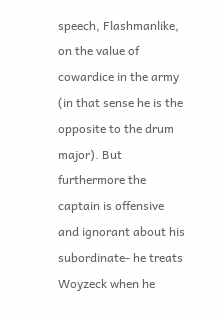speech, Flashmanlike, on the value of cowardice in the army (in that sense he is the opposite to the drum major). But furthermore the captain is offensive and ignorant about his subordinate- he treats Woyzeck when he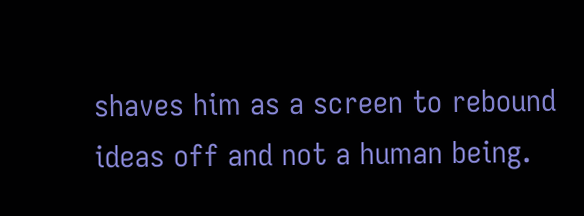shaves him as a screen to rebound ideas off and not a human being.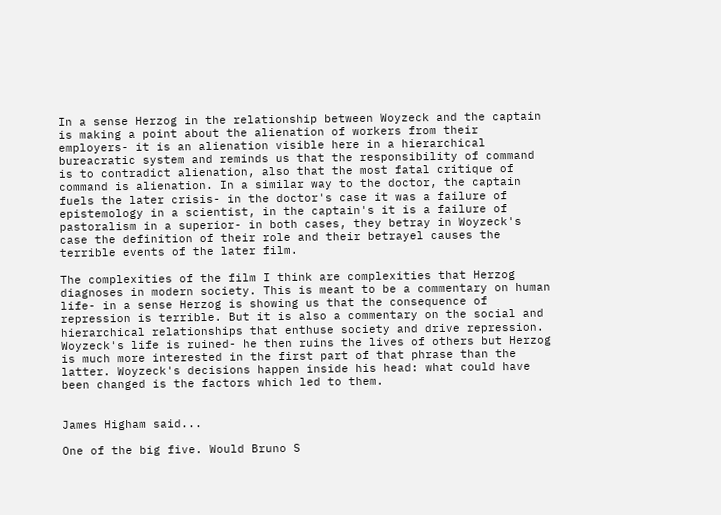In a sense Herzog in the relationship between Woyzeck and the captain is making a point about the alienation of workers from their employers- it is an alienation visible here in a hierarchical bureacratic system and reminds us that the responsibility of command is to contradict alienation, also that the most fatal critique of command is alienation. In a similar way to the doctor, the captain fuels the later crisis- in the doctor's case it was a failure of epistemology in a scientist, in the captain's it is a failure of pastoralism in a superior- in both cases, they betray in Woyzeck's case the definition of their role and their betrayel causes the terrible events of the later film.

The complexities of the film I think are complexities that Herzog diagnoses in modern society. This is meant to be a commentary on human life- in a sense Herzog is showing us that the consequence of repression is terrible. But it is also a commentary on the social and hierarchical relationships that enthuse society and drive repression. Woyzeck's life is ruined- he then ruins the lives of others but Herzog is much more interested in the first part of that phrase than the latter. Woyzeck's decisions happen inside his head: what could have been changed is the factors which led to them.


James Higham said...

One of the big five. Would Bruno S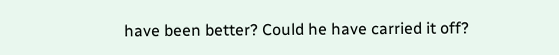have been better? Could he have carried it off?